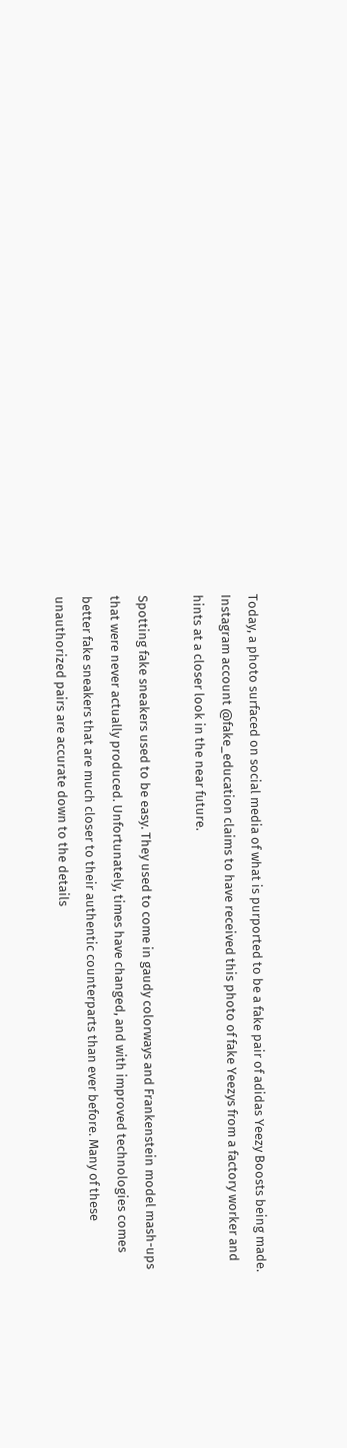Today, a photo surfaced on social media of what is purported to be a fake pair of adidas Yeezy Boosts being made. Instagram account @fake_education claims to have received this photo of fake Yeezys from a factory worker and hints at a closer look in the near future.

Spotting fake sneakers used to be easy. They used to come in gaudy colorways and Frankenstein model mash-ups that were never actually produced. Unfortunately, times have changed, and with improved technologies comes better fake sneakers that are much closer to their authentic counterparts than ever before. Many of these unauthorized pairs are accurate down to the details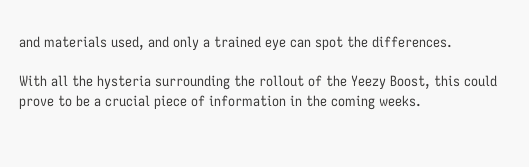and materials used, and only a trained eye can spot the differences.

With all the hysteria surrounding the rollout of the Yeezy Boost, this could prove to be a crucial piece of information in the coming weeks.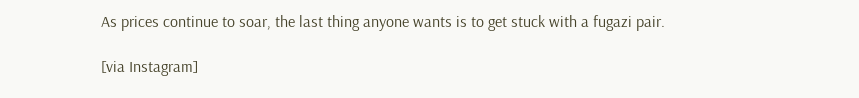As prices continue to soar, the last thing anyone wants is to get stuck with a fugazi pair.

[via Instagram]